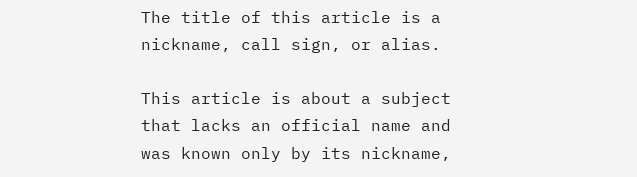The title of this article is a nickname, call sign, or alias.

This article is about a subject that lacks an official name and was known only by its nickname,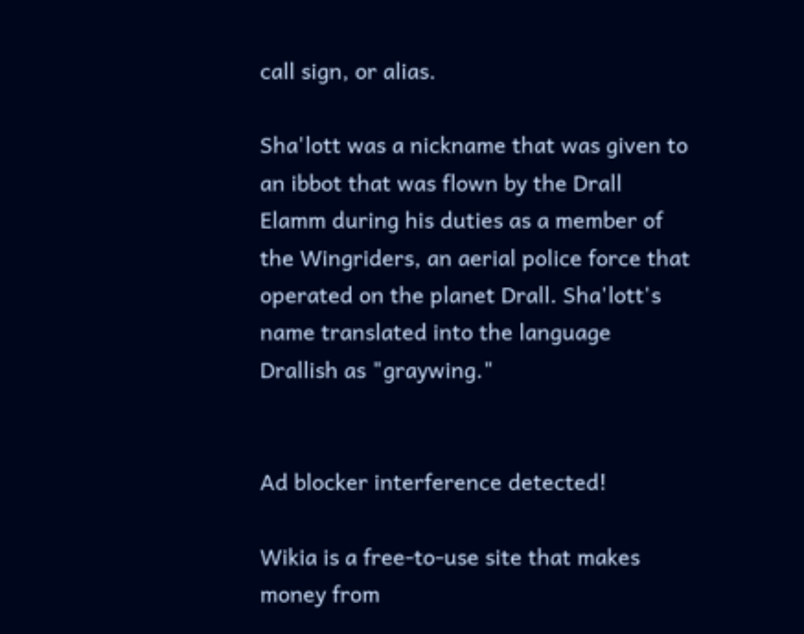call sign, or alias.

Sha'lott was a nickname that was given to an ibbot that was flown by the Drall Elamm during his duties as a member of the Wingriders, an aerial police force that operated on the planet Drall. Sha'lott's name translated into the language Drallish as "graywing."


Ad blocker interference detected!

Wikia is a free-to-use site that makes money from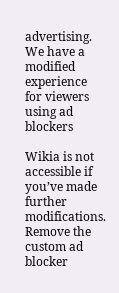advertising. We have a modified experience for viewers using ad blockers

Wikia is not accessible if you’ve made further modifications. Remove the custom ad blocker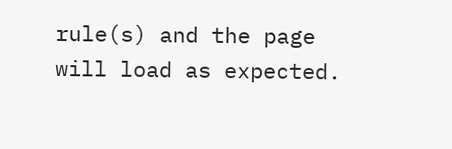rule(s) and the page will load as expected.